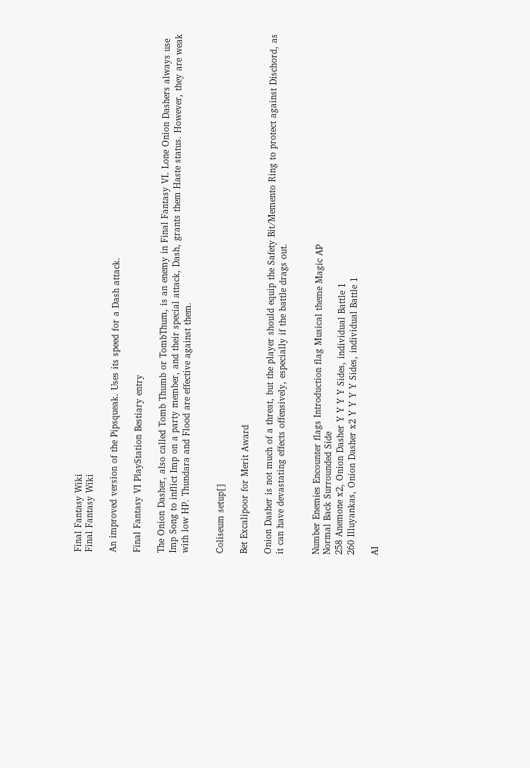Final Fantasy Wiki
Final Fantasy Wiki

An improved version of the Pipsqueak. Uses its speed for a Dash attack.

Final Fantasy VI PlayStation Bestiary entry

The Onion Dasher, also called Tomb Thumb or TombThum, is an enemy in Final Fantasy VI. Lone Onion Dashers always use Imp Song to inflict Imp on a party member, and their special attack, Dash, grants them Haste status. However, they are weak with low HP. Thundara and Flood are effective against them.


Coliseum setup[]

Bet Excalipoor for Merit Award

Onion Dasher is not much of a threat, but the player should equip the Safety Bit/Memento Ring to protect against Dischord, as it can have devastating effects offensively, especially if the battle drags out.


Number Enemies Encounter flags Introduction flag Musical theme Magic AP
Normal Back Surrounded Side
258 Anemone x2, Onion Dasher Y Y Y Y Sides, individual Battle 1
260 Illuyankas, Onion Dasher x2 Y Y Y Y Sides, individual Battle 1

AI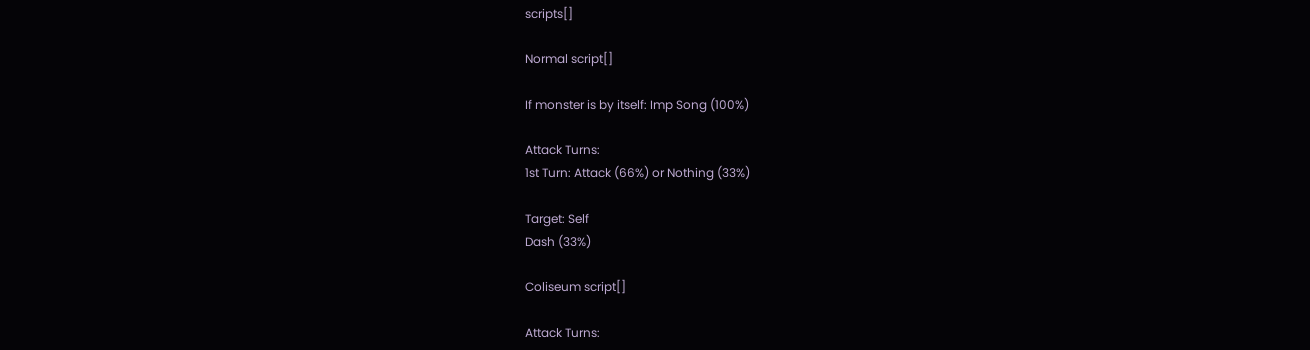scripts[]

Normal script[]

If monster is by itself: Imp Song (100%)

Attack Turns:
1st Turn: Attack (66%) or Nothing (33%)

Target: Self
Dash (33%)

Coliseum script[]

Attack Turns: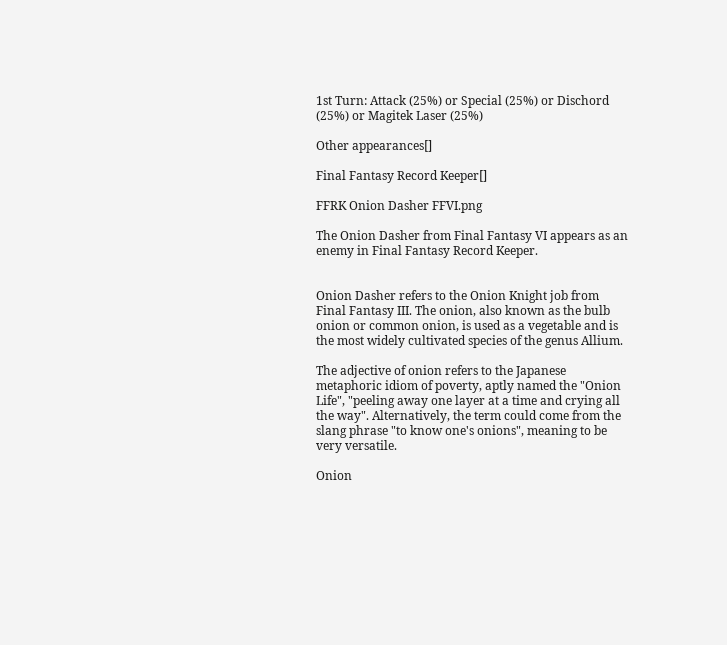1st Turn: Attack (25%) or Special (25%) or Dischord (25%) or Magitek Laser (25%)

Other appearances[]

Final Fantasy Record Keeper[]

FFRK Onion Dasher FFVI.png

The Onion Dasher from Final Fantasy VI appears as an enemy in Final Fantasy Record Keeper.


Onion Dasher refers to the Onion Knight job from Final Fantasy III. The onion, also known as the bulb onion or common onion, is used as a vegetable and is the most widely cultivated species of the genus Allium.

The adjective of onion refers to the Japanese metaphoric idiom of poverty, aptly named the "Onion Life", "peeling away one layer at a time and crying all the way". Alternatively, the term could come from the slang phrase "to know one's onions", meaning to be very versatile.

Onion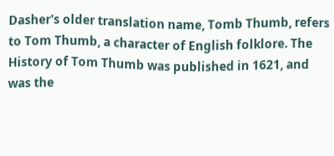Dasher's older translation name, Tomb Thumb, refers to Tom Thumb, a character of English folklore. The History of Tom Thumb was published in 1621, and was the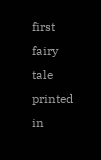first fairy tale printed in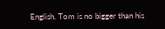English. Tom is no bigger than his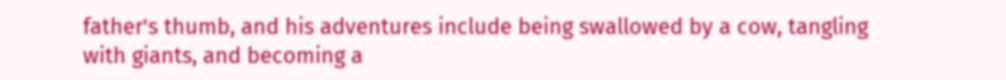father's thumb, and his adventures include being swallowed by a cow, tangling with giants, and becoming a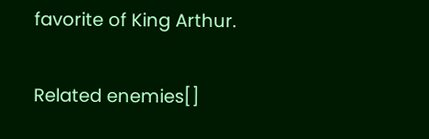favorite of King Arthur.

Related enemies[]